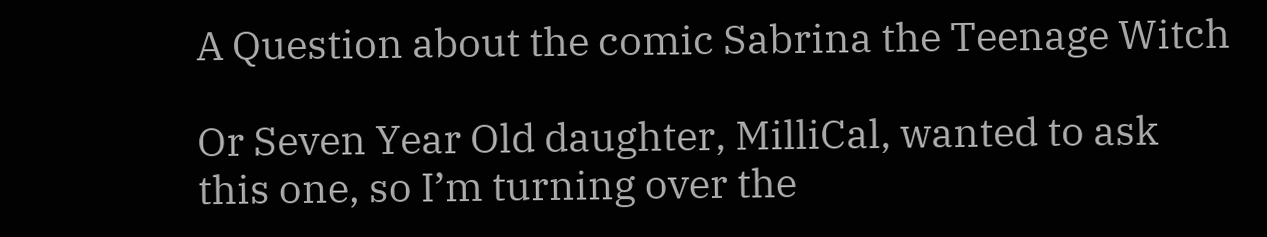A Question about the comic Sabrina the Teenage Witch

Or Seven Year Old daughter, MilliCal, wanted to ask this one, so I’m turning over the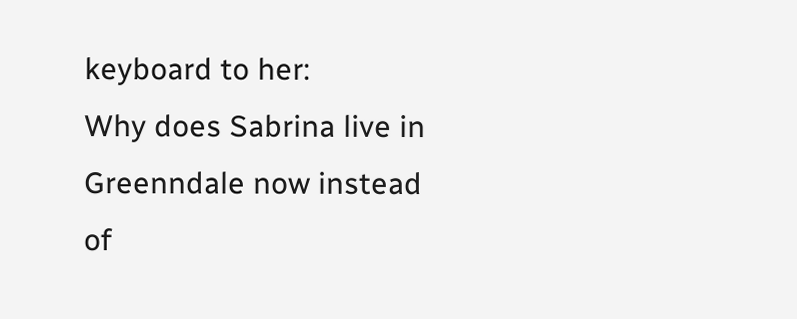keyboard to her:
Why does Sabrina live in Greenndale now instead of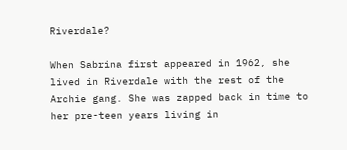Riverdale?

When Sabrina first appeared in 1962, she lived in Riverdale with the rest of the Archie gang. She was zapped back in time to her pre-teen years living in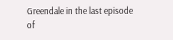Greendale in the last episode of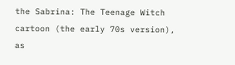the Sabrina: The Teenage Witch cartoon (the early 70s version), as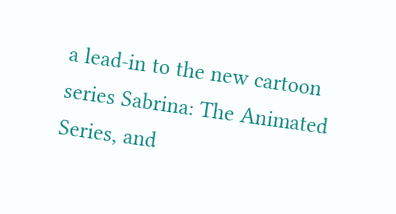a lead-in to the new cartoon series Sabrina: The Animated Series, and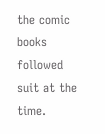the comic books followed suit at the time.